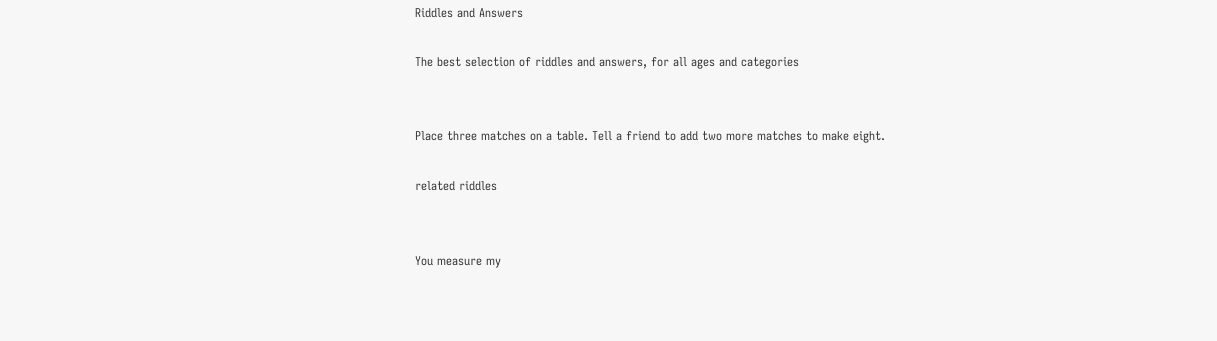Riddles and Answers

The best selection of riddles and answers, for all ages and categories


Place three matches on a table. Tell a friend to add two more matches to make eight.

related riddles


You measure my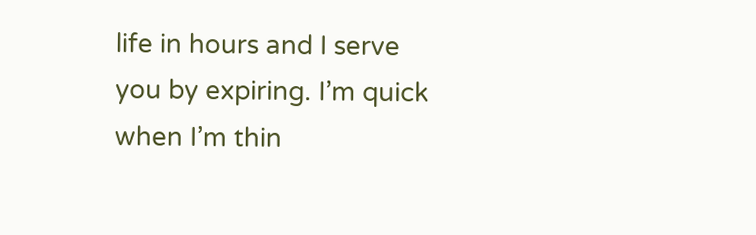life in hours and I serve you by expiring. I’m quick when I’m thin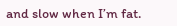and slow when I’m fat.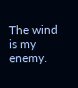The wind is my enemy.